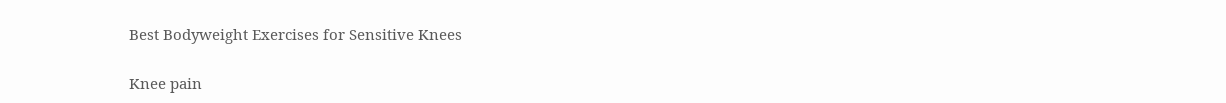Best Bodyweight Exercises for Sensitive Knees

Knee pain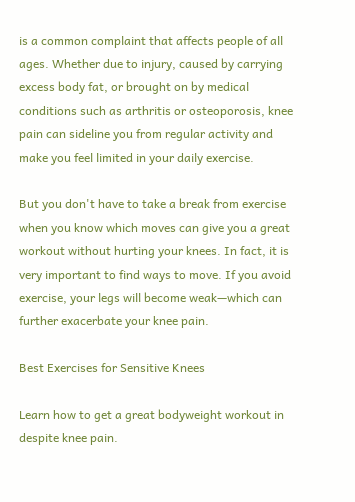is a common complaint that affects people of all ages. Whether due to injury, caused by carrying excess body fat, or brought on by medical conditions such as arthritis or osteoporosis, knee pain can sideline you from regular activity and make you feel limited in your daily exercise.

But you don't have to take a break from exercise when you know which moves can give you a great workout without hurting your knees. In fact, it is very important to find ways to move. If you avoid exercise, your legs will become weak—which can further exacerbate your knee pain.

Best Exercises for Sensitive Knees

Learn how to get a great bodyweight workout in despite knee pain.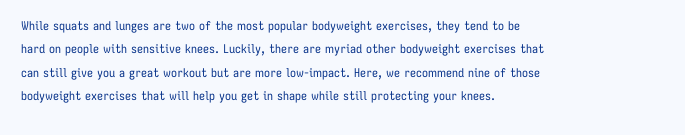While squats and lunges are two of the most popular bodyweight exercises, they tend to be hard on people with sensitive knees. Luckily, there are myriad other bodyweight exercises that can still give you a great workout but are more low-impact. Here, we recommend nine of those bodyweight exercises that will help you get in shape while still protecting your knees.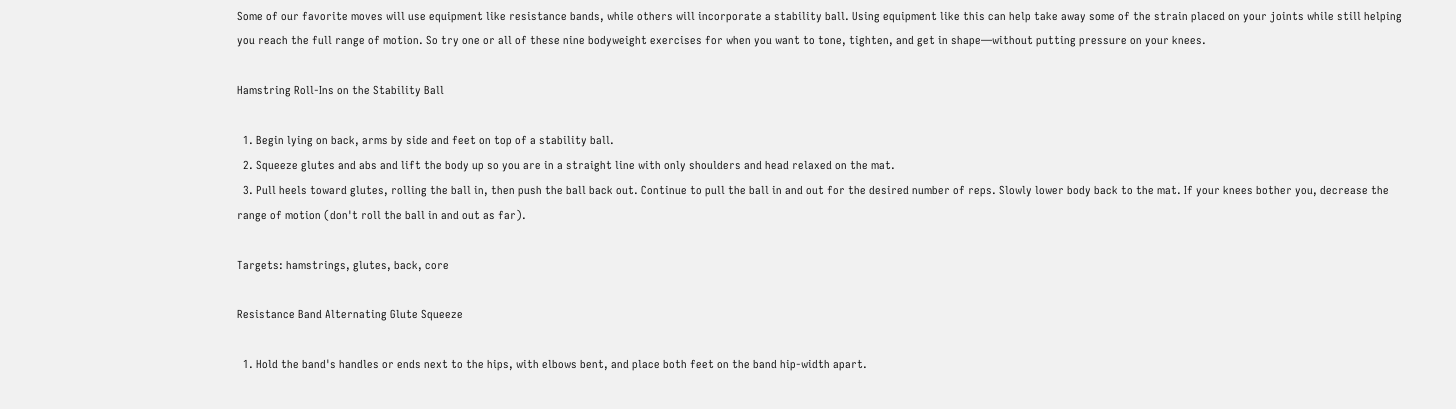Some of our favorite moves will use equipment like resistance bands, while others will incorporate a stability ball. Using equipment like this can help take away some of the strain placed on your joints while still helping you reach the full range of motion. So try one or all of these nine bodyweight exercises for when you want to tone, tighten, and get in shape—without putting pressure on your knees.

Hamstring Roll-Ins on the Stability Ball

  1. Begin lying on back, arms by side and feet on top of a stability ball.
  2. Squeeze glutes and abs and lift the body up so you are in a straight line with only shoulders and head relaxed on the mat.
  3. Pull heels toward glutes, rolling the ball in, then push the ball back out. Continue to pull the ball in and out for the desired number of reps. Slowly lower body back to the mat. If your knees bother you, decrease the range of motion (don't roll the ball in and out as far).

Targets: hamstrings, glutes, back, core

Resistance Band Alternating Glute Squeeze

  1. Hold the band's handles or ends next to the hips, with elbows bent, and place both feet on the band hip-width apart.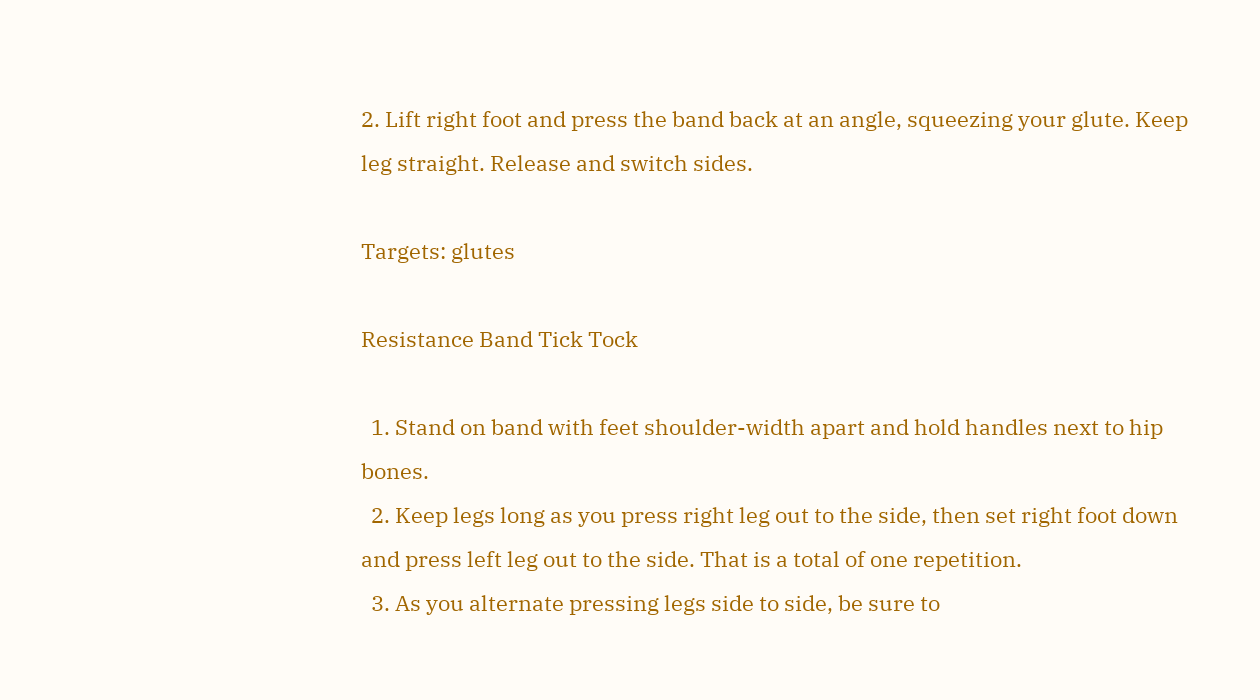2. Lift right foot and press the band back at an angle, squeezing your glute. Keep leg straight. Release and switch sides.

Targets: glutes

Resistance Band Tick Tock

  1. Stand on band with feet shoulder-width apart and hold handles next to hip bones.
  2. Keep legs long as you press right leg out to the side, then set right foot down and press left leg out to the side. That is a total of one repetition.
  3. As you alternate pressing legs side to side, be sure to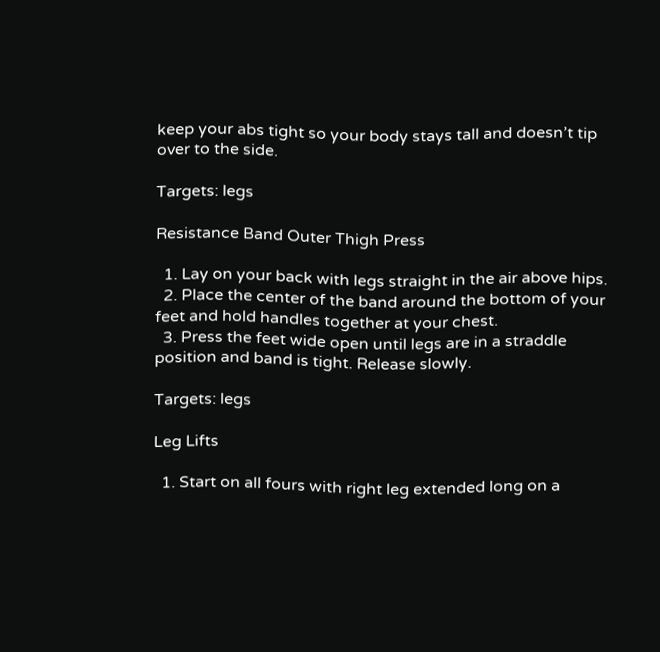keep your abs tight so your body stays tall and doesn’t tip over to the side.

Targets: legs

Resistance Band Outer Thigh Press

  1. Lay on your back with legs straight in the air above hips.
  2. Place the center of the band around the bottom of your feet and hold handles together at your chest.
  3. Press the feet wide open until legs are in a straddle position and band is tight. Release slowly.

Targets: legs

Leg Lifts

  1. Start on all fours with right leg extended long on a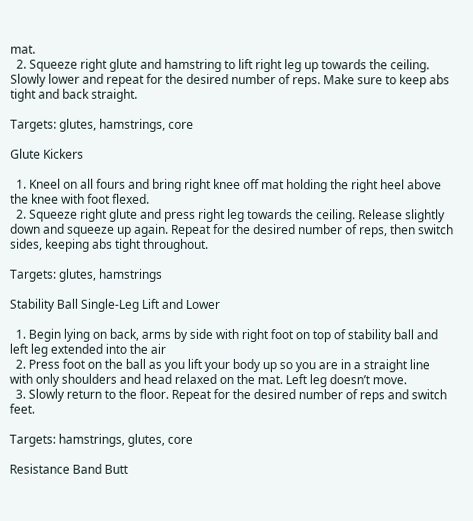mat.
  2. Squeeze right glute and hamstring to lift right leg up towards the ceiling. Slowly lower and repeat for the desired number of reps. Make sure to keep abs tight and back straight.

Targets: glutes, hamstrings, core

Glute Kickers

  1. Kneel on all fours and bring right knee off mat holding the right heel above the knee with foot flexed.
  2. Squeeze right glute and press right leg towards the ceiling. Release slightly down and squeeze up again. Repeat for the desired number of reps, then switch sides, keeping abs tight throughout.

Targets: glutes, hamstrings

Stability Ball Single-Leg Lift and Lower

  1. Begin lying on back, arms by side with right foot on top of stability ball and left leg extended into the air
  2. Press foot on the ball as you lift your body up so you are in a straight line with only shoulders and head relaxed on the mat. Left leg doesn’t move.
  3. Slowly return to the floor. Repeat for the desired number of reps and switch feet.

Targets: hamstrings, glutes, core

Resistance Band Butt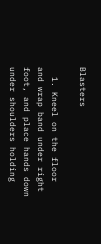Blasters

  1. Kneel on the floor and wrap band under right foot, and place hands down under shoulders holding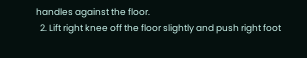handles against the floor.
  2. Lift right knee off the floor slightly and push right foot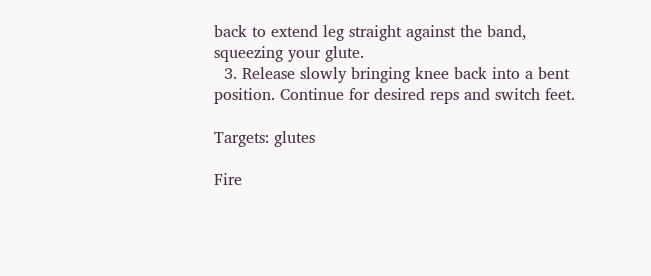back to extend leg straight against the band, squeezing your glute.
  3. Release slowly bringing knee back into a bent position. Continue for desired reps and switch feet.

Targets: glutes

Fire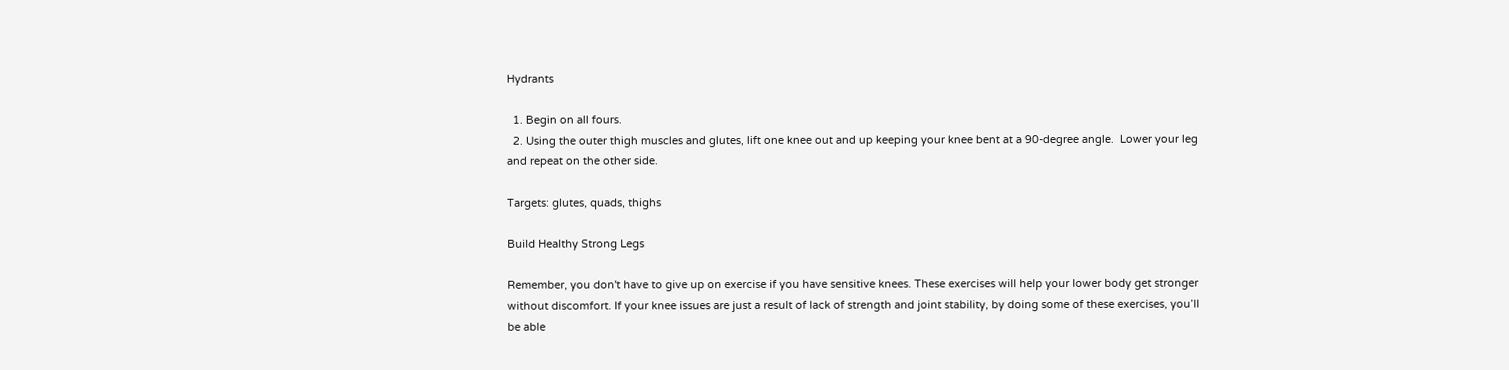Hydrants

  1. Begin on all fours.
  2. Using the outer thigh muscles and glutes, lift one knee out and up keeping your knee bent at a 90-degree angle.  Lower your leg and repeat on the other side.

Targets: glutes, quads, thighs

Build Healthy Strong Legs

Remember, you don't have to give up on exercise if you have sensitive knees. These exercises will help your lower body get stronger without discomfort. If your knee issues are just a result of lack of strength and joint stability, by doing some of these exercises, you’ll be able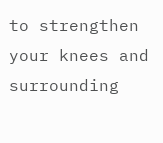to strengthen your knees and surrounding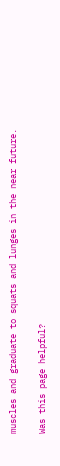muscles and graduate to squats and lunges in the near future.

Was this page helpful?